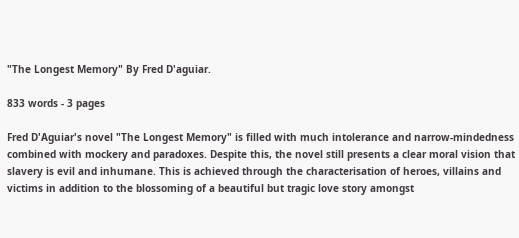"The Longest Memory" By Fred D'aguiar.

833 words - 3 pages

Fred D'Aguiar's novel "The Longest Memory" is filled with much intolerance and narrow-mindedness combined with mockery and paradoxes. Despite this, the novel still presents a clear moral vision that slavery is evil and inhumane. This is achieved through the characterisation of heroes, villains and victims in addition to the blossoming of a beautiful but tragic love story amongst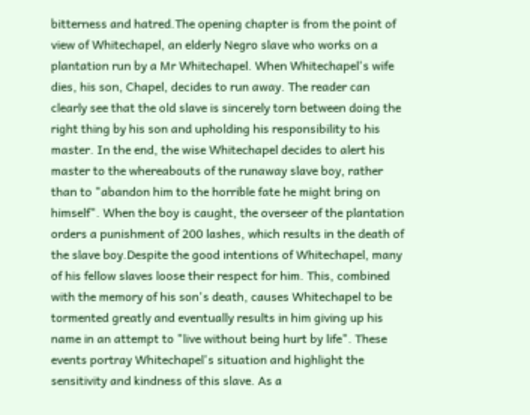bitterness and hatred.The opening chapter is from the point of view of Whitechapel, an elderly Negro slave who works on a plantation run by a Mr Whitechapel. When Whitechapel's wife dies, his son, Chapel, decides to run away. The reader can clearly see that the old slave is sincerely torn between doing the right thing by his son and upholding his responsibility to his master. In the end, the wise Whitechapel decides to alert his master to the whereabouts of the runaway slave boy, rather than to "abandon him to the horrible fate he might bring on himself". When the boy is caught, the overseer of the plantation orders a punishment of 200 lashes, which results in the death of the slave boy.Despite the good intentions of Whitechapel, many of his fellow slaves loose their respect for him. This, combined with the memory of his son's death, causes Whitechapel to be tormented greatly and eventually results in him giving up his name in an attempt to "live without being hurt by life". These events portray Whitechapel's situation and highlight the sensitivity and kindness of this slave. As a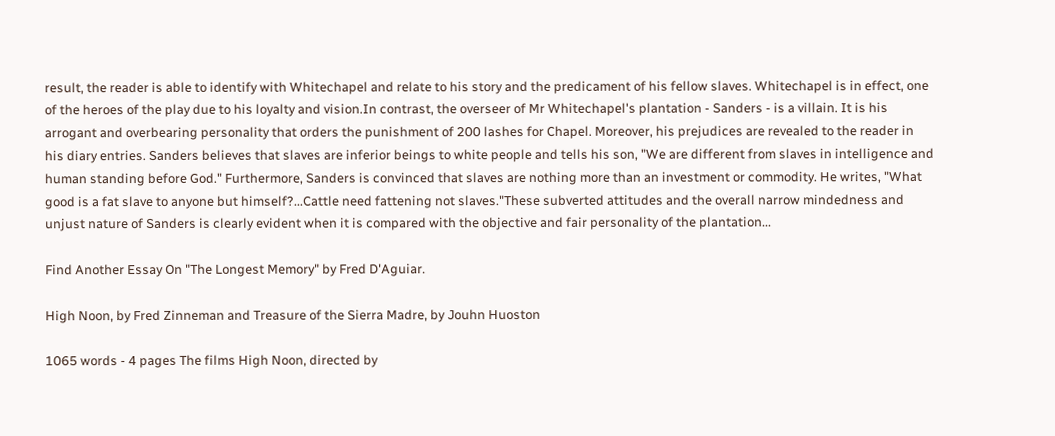result, the reader is able to identify with Whitechapel and relate to his story and the predicament of his fellow slaves. Whitechapel is in effect, one of the heroes of the play due to his loyalty and vision.In contrast, the overseer of Mr Whitechapel's plantation - Sanders - is a villain. It is his arrogant and overbearing personality that orders the punishment of 200 lashes for Chapel. Moreover, his prejudices are revealed to the reader in his diary entries. Sanders believes that slaves are inferior beings to white people and tells his son, "We are different from slaves in intelligence and human standing before God." Furthermore, Sanders is convinced that slaves are nothing more than an investment or commodity. He writes, "What good is a fat slave to anyone but himself?...Cattle need fattening not slaves."These subverted attitudes and the overall narrow mindedness and unjust nature of Sanders is clearly evident when it is compared with the objective and fair personality of the plantation...

Find Another Essay On "The Longest Memory" by Fred D'Aguiar.

High Noon, by Fred Zinneman and Treasure of the Sierra Madre, by Jouhn Huoston

1065 words - 4 pages The films High Noon, directed by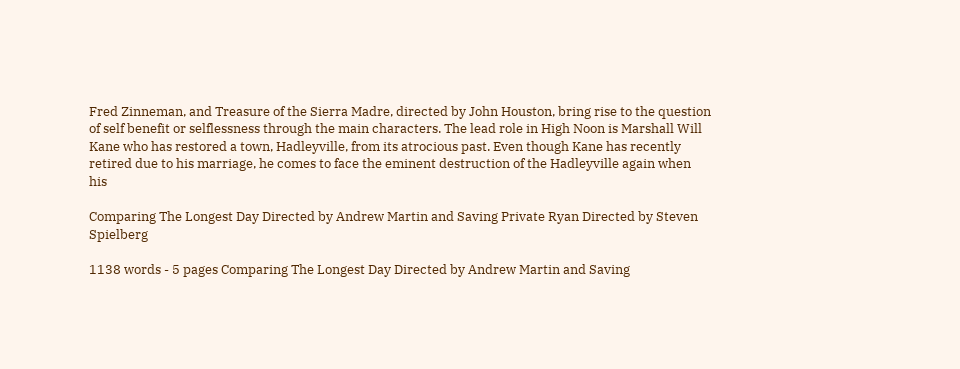Fred Zinneman, and Treasure of the Sierra Madre, directed by John Houston, bring rise to the question of self benefit or selflessness through the main characters. The lead role in High Noon is Marshall Will Kane who has restored a town, Hadleyville, from its atrocious past. Even though Kane has recently retired due to his marriage, he comes to face the eminent destruction of the Hadleyville again when his

Comparing The Longest Day Directed by Andrew Martin and Saving Private Ryan Directed by Steven Spielberg

1138 words - 5 pages Comparing The Longest Day Directed by Andrew Martin and Saving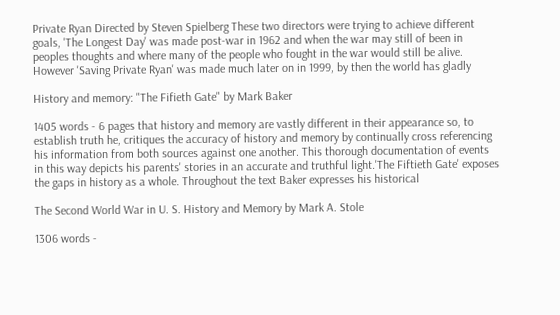Private Ryan Directed by Steven Spielberg These two directors were trying to achieve different goals, 'The Longest Day' was made post-war in 1962 and when the war may still of been in peoples thoughts and where many of the people who fought in the war would still be alive. However 'Saving Private Ryan' was made much later on in 1999, by then the world has gladly

History and memory: "The Fifieth Gate" by Mark Baker

1405 words - 6 pages that history and memory are vastly different in their appearance so, to establish truth he, critiques the accuracy of history and memory by continually cross referencing his information from both sources against one another. This thorough documentation of events in this way depicts his parents' stories in an accurate and truthful light.'The Fiftieth Gate' exposes the gaps in history as a whole. Throughout the text Baker expresses his historical

The Second World War in U. S. History and Memory by Mark A. Stole

1306 words -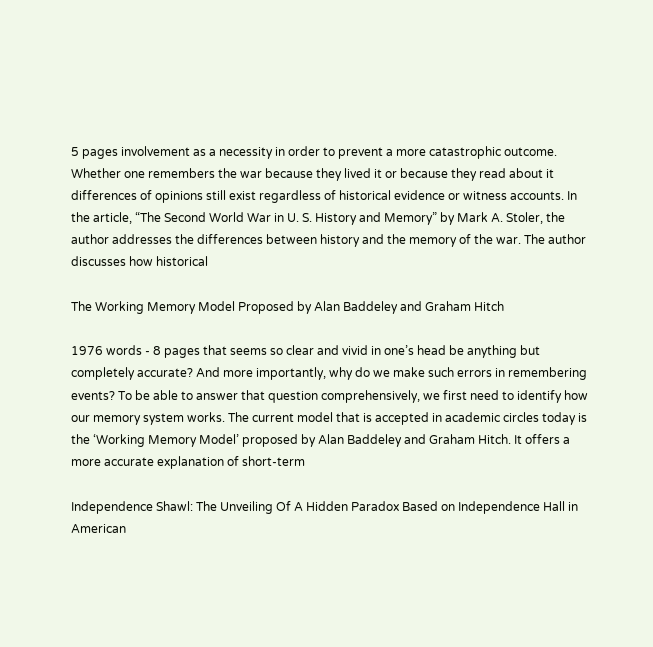5 pages involvement as a necessity in order to prevent a more catastrophic outcome. Whether one remembers the war because they lived it or because they read about it differences of opinions still exist regardless of historical evidence or witness accounts. In the article, “The Second World War in U. S. History and Memory” by Mark A. Stoler, the author addresses the differences between history and the memory of the war. The author discusses how historical

The Working Memory Model Proposed by Alan Baddeley and Graham Hitch

1976 words - 8 pages that seems so clear and vivid in one’s head be anything but completely accurate? And more importantly, why do we make such errors in remembering events? To be able to answer that question comprehensively, we first need to identify how our memory system works. The current model that is accepted in academic circles today is the ‘Working Memory Model’ proposed by Alan Baddeley and Graham Hitch. It offers a more accurate explanation of short-term

Independence Shawl: The Unveiling Of A Hidden Paradox Based on Independence Hall in American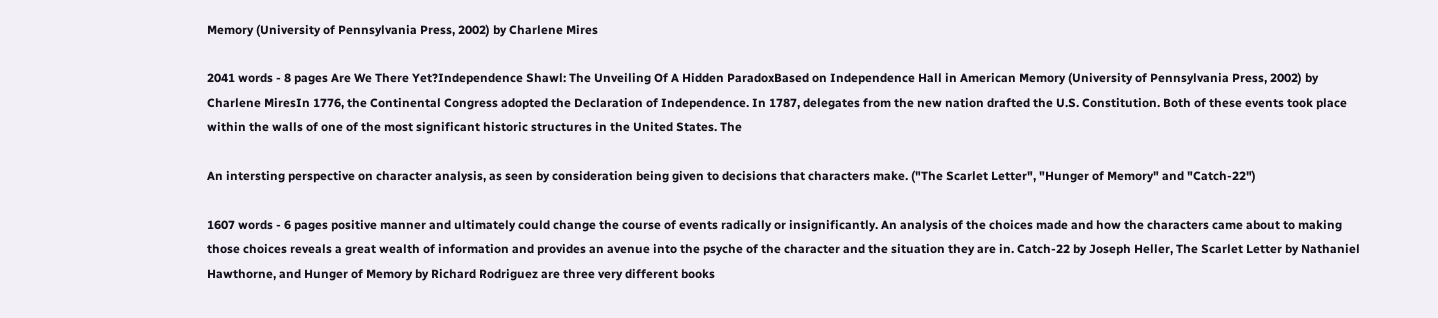Memory (University of Pennsylvania Press, 2002) by Charlene Mires

2041 words - 8 pages Are We There Yet?Independence Shawl: The Unveiling Of A Hidden ParadoxBased on Independence Hall in American Memory (University of Pennsylvania Press, 2002) by Charlene MiresIn 1776, the Continental Congress adopted the Declaration of Independence. In 1787, delegates from the new nation drafted the U.S. Constitution. Both of these events took place within the walls of one of the most significant historic structures in the United States. The

An intersting perspective on character analysis, as seen by consideration being given to decisions that characters make. ("The Scarlet Letter", "Hunger of Memory" and "Catch-22")

1607 words - 6 pages positive manner and ultimately could change the course of events radically or insignificantly. An analysis of the choices made and how the characters came about to making those choices reveals a great wealth of information and provides an avenue into the psyche of the character and the situation they are in. Catch-22 by Joseph Heller, The Scarlet Letter by Nathaniel Hawthorne, and Hunger of Memory by Richard Rodriguez are three very different books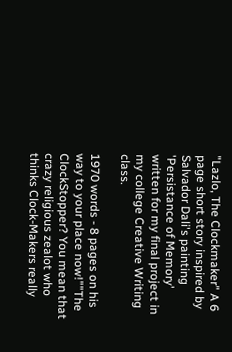"Lazlo, The Clockmaker" A 6 page short story inspired by Salvador Dali's painting 'Persistance of Memory' written for my final project in my college Creative Writing class.

1970 words - 8 pages on his way to your place now!""The ClockStopper? You mean that crazy religious zealot who thinks Clock-Makers really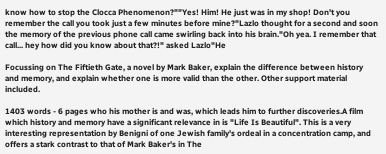know how to stop the Clocca Phenomenon?""Yes! Him! He just was in my shop! Don't you remember the call you took just a few minutes before mine?"Lazlo thought for a second and soon the memory of the previous phone call came swirling back into his brain."Oh yea. I remember that call... hey how did you know about that?!" asked Lazlo"He

Focussing on The Fiftieth Gate, a novel by Mark Baker, explain the difference between history and memory, and explain whether one is more valid than the other. Other support material included.

1403 words - 6 pages who his mother is and was, which leads him to further discoveries.A film which history and memory have a significant relevance in is "Life Is Beautiful". This is a very interesting representation by Benigni of one Jewish family's ordeal in a concentration camp, and offers a stark contrast to that of Mark Baker's in The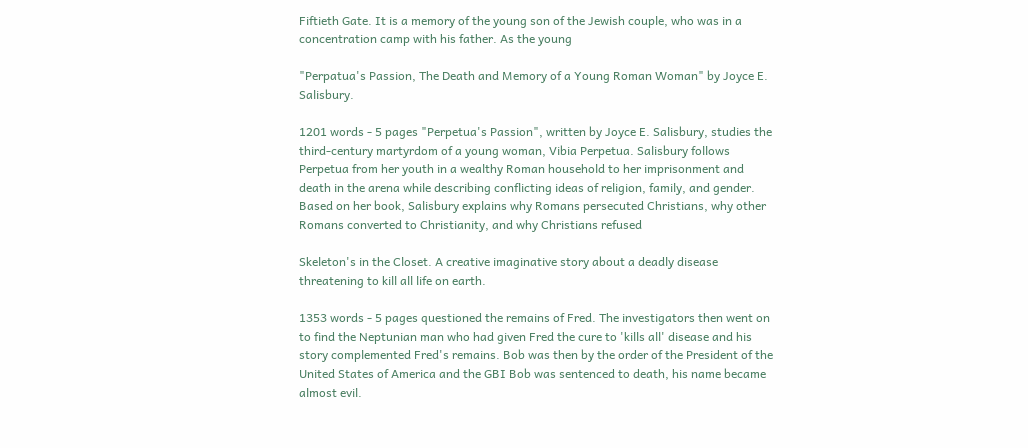Fiftieth Gate. It is a memory of the young son of the Jewish couple, who was in a concentration camp with his father. As the young

"Perpatua's Passion, The Death and Memory of a Young Roman Woman" by Joyce E. Salisbury.

1201 words - 5 pages "Perpetua's Passion", written by Joyce E. Salisbury, studies the third-century martyrdom of a young woman, Vibia Perpetua. Salisbury follows Perpetua from her youth in a wealthy Roman household to her imprisonment and death in the arena while describing conflicting ideas of religion, family, and gender. Based on her book, Salisbury explains why Romans persecuted Christians, why other Romans converted to Christianity, and why Christians refused

Skeleton's in the Closet. A creative imaginative story about a deadly disease threatening to kill all life on earth.

1353 words - 5 pages questioned the remains of Fred. The investigators then went on to find the Neptunian man who had given Fred the cure to 'kills all' disease and his story complemented Fred's remains. Bob was then by the order of the President of the United States of America and the GBI Bob was sentenced to death, his name became almost evil.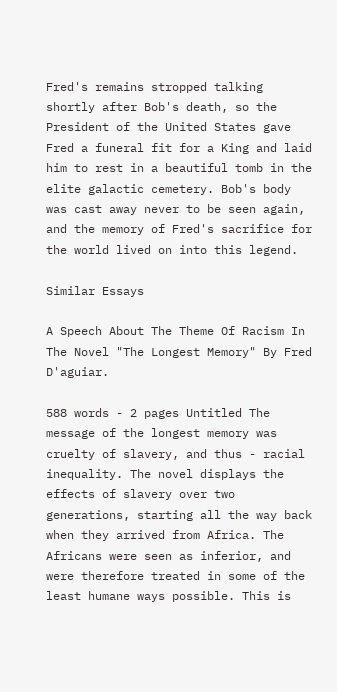Fred's remains stropped talking shortly after Bob's death, so the President of the United States gave Fred a funeral fit for a King and laid him to rest in a beautiful tomb in the elite galactic cemetery. Bob's body was cast away never to be seen again, and the memory of Fred's sacrifice for the world lived on into this legend.

Similar Essays

A Speech About The Theme Of Racism In The Novel "The Longest Memory" By Fred D'aguiar.

588 words - 2 pages Untitled The message of the longest memory was cruelty of slavery, and thus - racial inequality. The novel displays the effects of slavery over two generations, starting all the way back when they arrived from Africa. The Africans were seen as inferior, and were therefore treated in some of the least humane ways possible. This is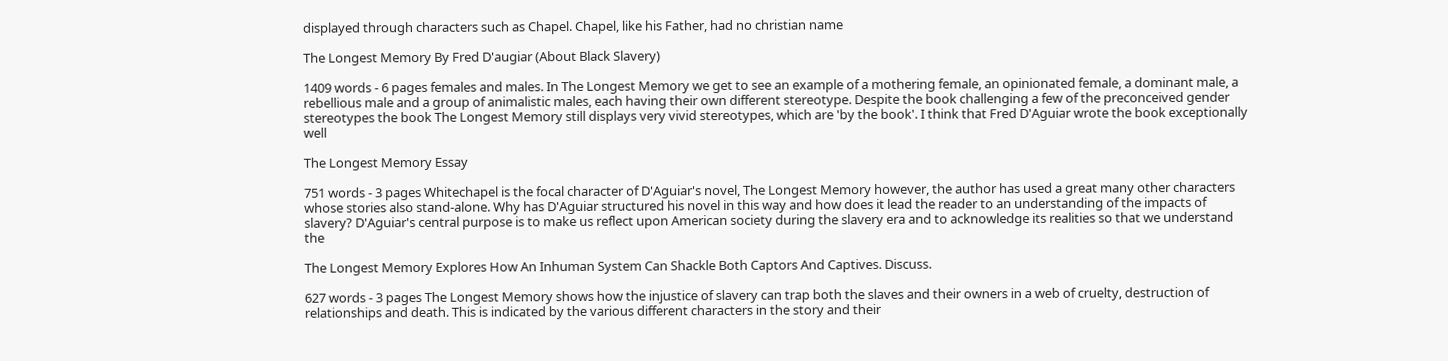displayed through characters such as Chapel. Chapel, like his Father, had no christian name

The Longest Memory By Fred D'augiar (About Black Slavery)

1409 words - 6 pages females and males. In The Longest Memory we get to see an example of a mothering female, an opinionated female, a dominant male, a rebellious male and a group of animalistic males, each having their own different stereotype. Despite the book challenging a few of the preconceived gender stereotypes the book The Longest Memory still displays very vivid stereotypes, which are 'by the book'. I think that Fred D'Aguiar wrote the book exceptionally well

The Longest Memory Essay

751 words - 3 pages Whitechapel is the focal character of D'Aguiar's novel, The Longest Memory however, the author has used a great many other characters whose stories also stand-alone. Why has D'Aguiar structured his novel in this way and how does it lead the reader to an understanding of the impacts of slavery? D'Aguiar's central purpose is to make us reflect upon American society during the slavery era and to acknowledge its realities so that we understand the

The Longest Memory Explores How An Inhuman System Can Shackle Both Captors And Captives. Discuss.

627 words - 3 pages The Longest Memory shows how the injustice of slavery can trap both the slaves and their owners in a web of cruelty, destruction of relationships and death. This is indicated by the various different characters in the story and their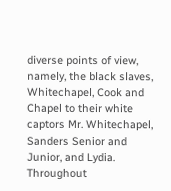diverse points of view, namely, the black slaves, Whitechapel, Cook and Chapel to their white captors Mr. Whitechapel, Sanders Senior and Junior, and Lydia. Throughout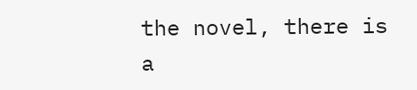the novel, there is a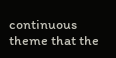continuous theme that the